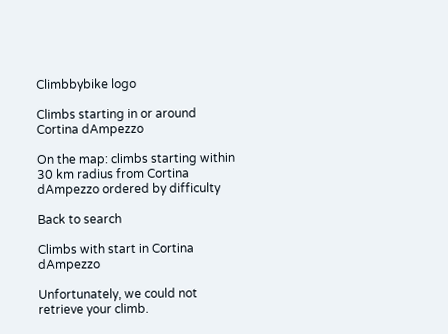Climbbybike logo

Climbs starting in or around Cortina dAmpezzo

On the map: climbs starting within 30 km radius from Cortina dAmpezzo ordered by difficulty

Back to search

Climbs with start in Cortina dAmpezzo

Unfortunately, we could not retrieve your climb.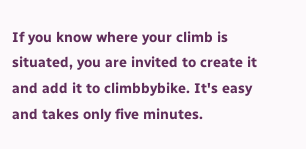If you know where your climb is situated, you are invited to create it and add it to climbbybike. It's easy and takes only five minutes.